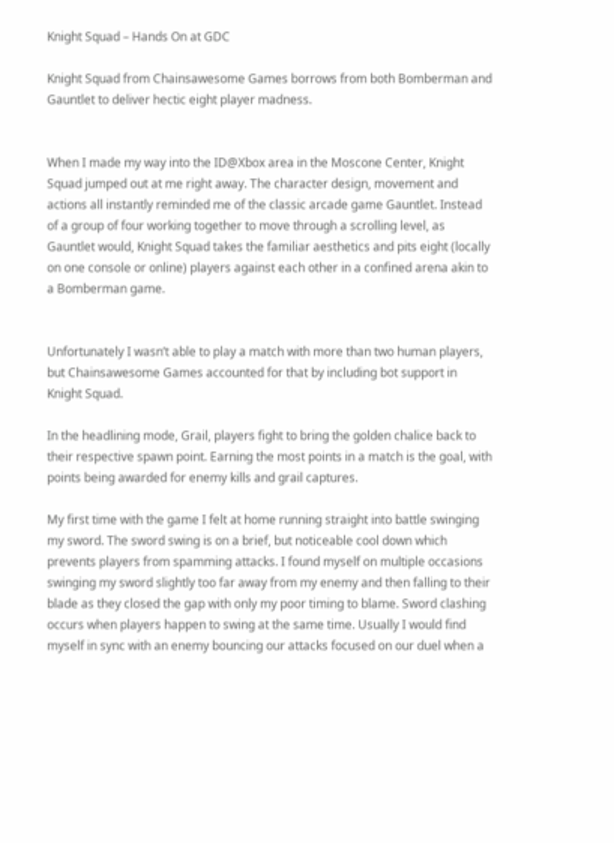Knight Squad – Hands On at GDC

Knight Squad from Chainsawesome Games borrows from both Bomberman and Gauntlet to deliver hectic eight player madness.


When I made my way into the ID@Xbox area in the Moscone Center, Knight Squad jumped out at me right away. The character design, movement and actions all instantly reminded me of the classic arcade game Gauntlet. Instead of a group of four working together to move through a scrolling level, as Gauntlet would, Knight Squad takes the familiar aesthetics and pits eight (locally on one console or online) players against each other in a confined arena akin to a Bomberman game.


Unfortunately I wasn’t able to play a match with more than two human players, but Chainsawesome Games accounted for that by including bot support in Knight Squad.

In the headlining mode, Grail, players fight to bring the golden chalice back to their respective spawn point. Earning the most points in a match is the goal, with points being awarded for enemy kills and grail captures.

My first time with the game I felt at home running straight into battle swinging my sword. The sword swing is on a brief, but noticeable cool down which prevents players from spamming attacks. I found myself on multiple occasions swinging my sword slightly too far away from my enemy and then falling to their blade as they closed the gap with only my poor timing to blame. Sword clashing occurs when players happen to swing at the same time. Usually I would find myself in sync with an enemy bouncing our attacks focused on our duel when a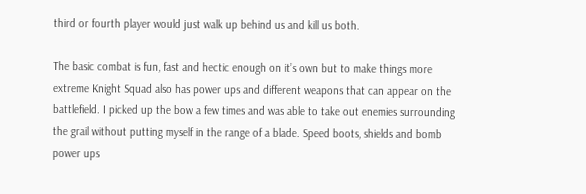third or fourth player would just walk up behind us and kill us both.

The basic combat is fun, fast and hectic enough on it’s own but to make things more extreme Knight Squad also has power ups and different weapons that can appear on the battlefield. I picked up the bow a few times and was able to take out enemies surrounding the grail without putting myself in the range of a blade. Speed boots, shields and bomb power ups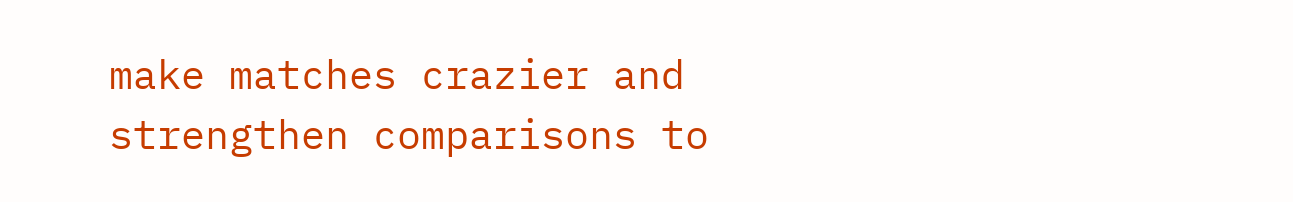make matches crazier and strengthen comparisons to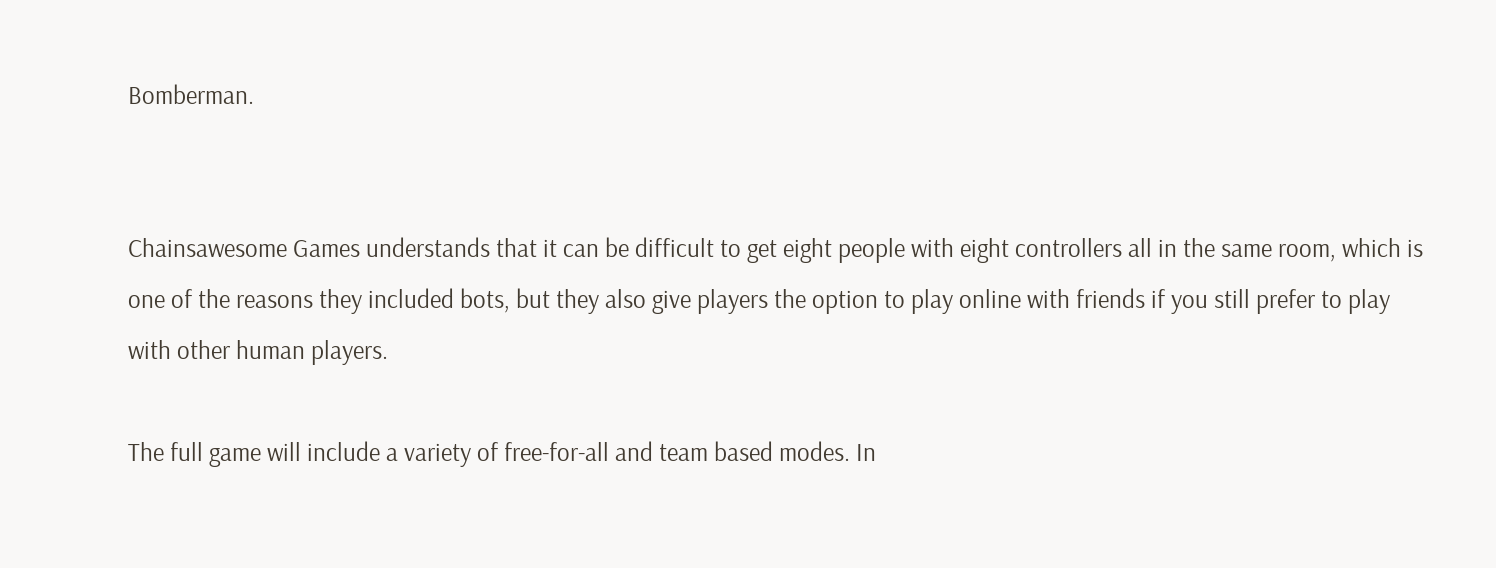Bomberman.


Chainsawesome Games understands that it can be difficult to get eight people with eight controllers all in the same room, which is one of the reasons they included bots, but they also give players the option to play online with friends if you still prefer to play with other human players.

The full game will include a variety of free-for-all and team based modes. In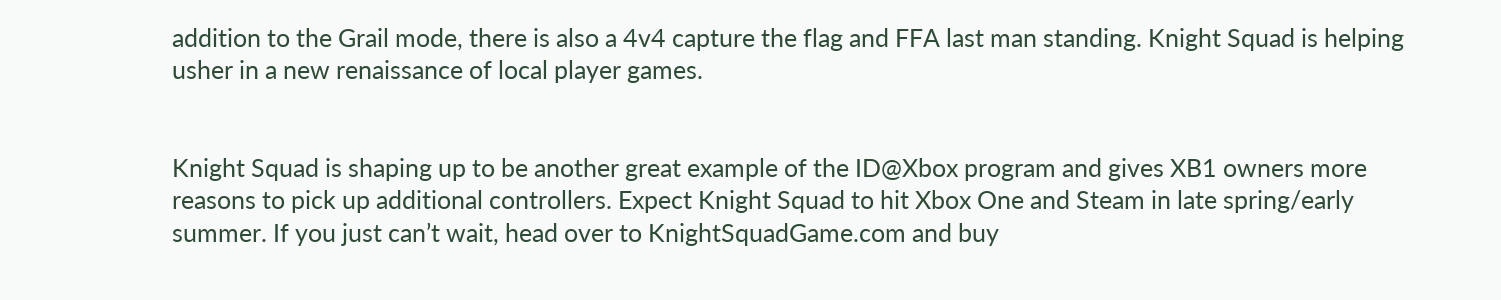addition to the Grail mode, there is also a 4v4 capture the flag and FFA last man standing. Knight Squad is helping usher in a new renaissance of local player games.


Knight Squad is shaping up to be another great example of the ID@Xbox program and gives XB1 owners more reasons to pick up additional controllers. Expect Knight Squad to hit Xbox One and Steam in late spring/early summer. If you just can’t wait, head over to KnightSquadGame.com and buy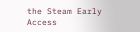the Steam Early Access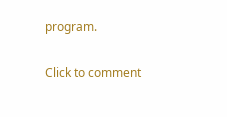program.

Click to comment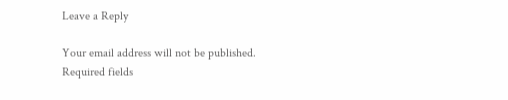Leave a Reply

Your email address will not be published. Required fields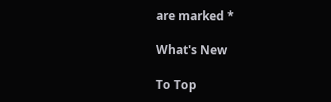are marked *

What's New

To Top